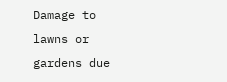Damage to lawns or gardens due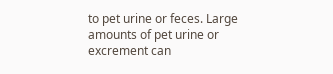to pet urine or feces. Large amounts of pet urine or excrement can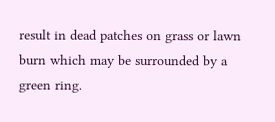result in dead patches on grass or lawn burn which may be surrounded by a green ring.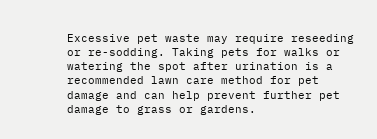Excessive pet waste may require reseeding or re-sodding. Taking pets for walks or watering the spot after urination is a recommended lawn care method for pet damage and can help prevent further pet damage to grass or gardens.